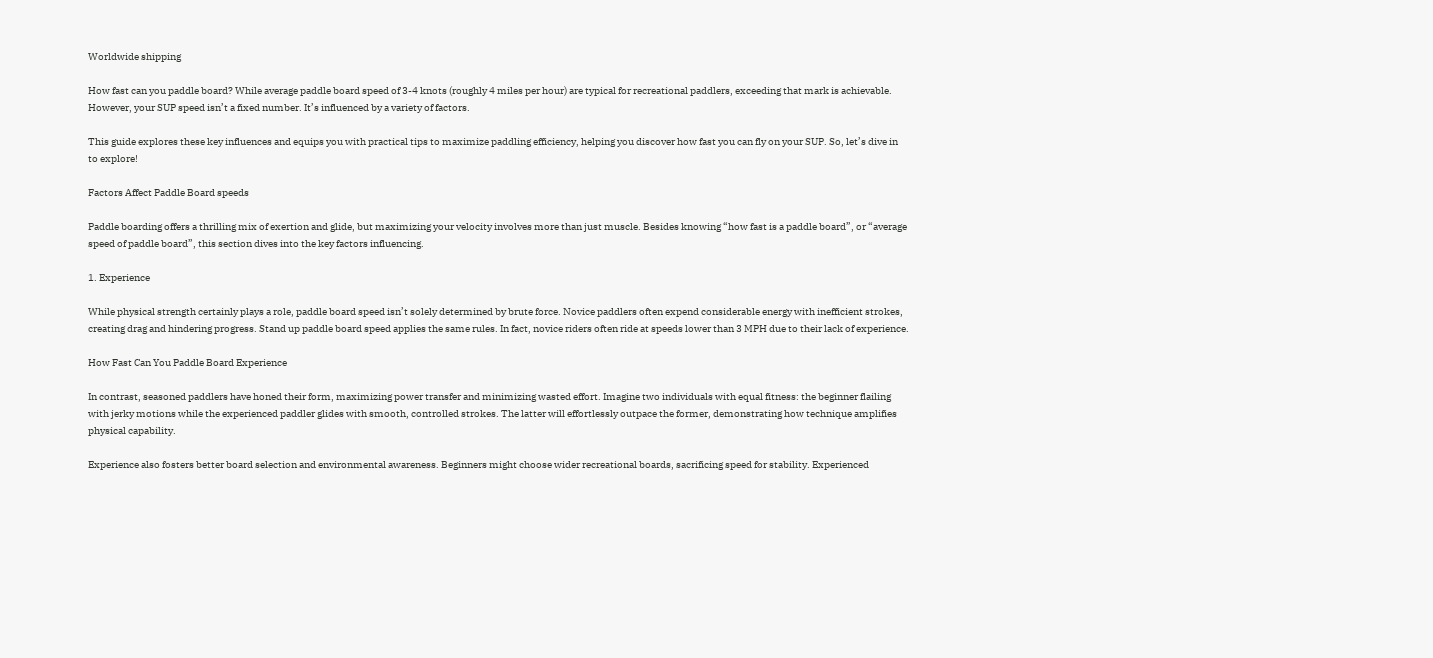Worldwide shipping

How fast can you paddle board? While average paddle board speed of 3-4 knots (roughly 4 miles per hour) are typical for recreational paddlers, exceeding that mark is achievable. However, your SUP speed isn’t a fixed number. It’s influenced by a variety of factors.

This guide explores these key influences and equips you with practical tips to maximize paddling efficiency, helping you discover how fast you can fly on your SUP. So, let’s dive in to explore!

Factors Affect Paddle Board speeds

Paddle boarding offers a thrilling mix of exertion and glide, but maximizing your velocity involves more than just muscle. Besides knowing “how fast is a paddle board”, or “average speed of paddle board”, this section dives into the key factors influencing.

1. Experience

While physical strength certainly plays a role, paddle board speed isn’t solely determined by brute force. Novice paddlers often expend considerable energy with inefficient strokes, creating drag and hindering progress. Stand up paddle board speed applies the same rules. In fact, novice riders often ride at speeds lower than 3 MPH due to their lack of experience.

How Fast Can You Paddle Board Experience

In contrast, seasoned paddlers have honed their form, maximizing power transfer and minimizing wasted effort. Imagine two individuals with equal fitness: the beginner flailing with jerky motions while the experienced paddler glides with smooth, controlled strokes. The latter will effortlessly outpace the former, demonstrating how technique amplifies physical capability.

Experience also fosters better board selection and environmental awareness. Beginners might choose wider recreational boards, sacrificing speed for stability. Experienced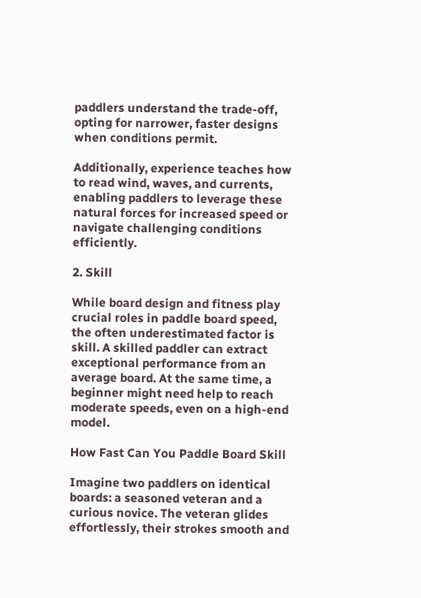paddlers understand the trade-off, opting for narrower, faster designs when conditions permit.

Additionally, experience teaches how to read wind, waves, and currents, enabling paddlers to leverage these natural forces for increased speed or navigate challenging conditions efficiently.

2. Skill

While board design and fitness play crucial roles in paddle board speed, the often underestimated factor is skill. A skilled paddler can extract exceptional performance from an average board. At the same time, a beginner might need help to reach moderate speeds, even on a high-end model.

How Fast Can You Paddle Board Skill

Imagine two paddlers on identical boards: a seasoned veteran and a curious novice. The veteran glides effortlessly, their strokes smooth and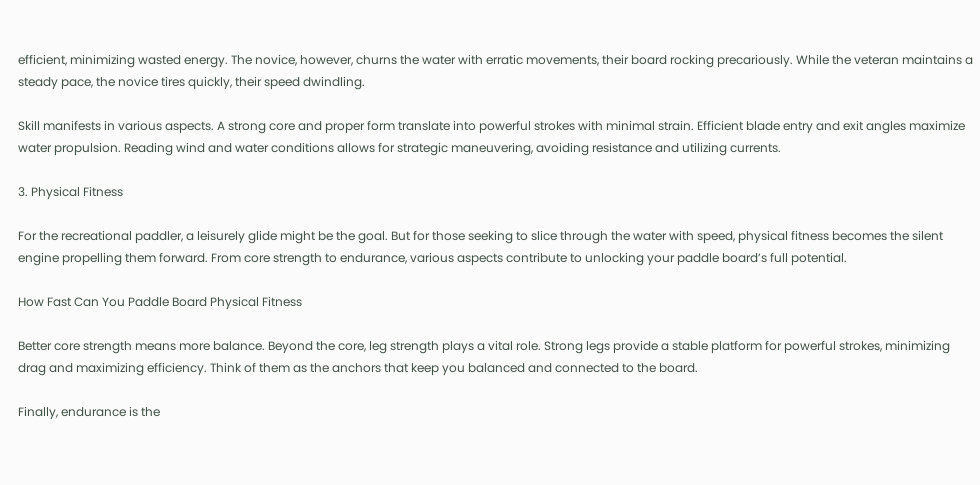efficient, minimizing wasted energy. The novice, however, churns the water with erratic movements, their board rocking precariously. While the veteran maintains a steady pace, the novice tires quickly, their speed dwindling.

Skill manifests in various aspects. A strong core and proper form translate into powerful strokes with minimal strain. Efficient blade entry and exit angles maximize water propulsion. Reading wind and water conditions allows for strategic maneuvering, avoiding resistance and utilizing currents.

3. Physical Fitness

For the recreational paddler, a leisurely glide might be the goal. But for those seeking to slice through the water with speed, physical fitness becomes the silent engine propelling them forward. From core strength to endurance, various aspects contribute to unlocking your paddle board’s full potential.

How Fast Can You Paddle Board Physical Fitness

Better core strength means more balance. Beyond the core, leg strength plays a vital role. Strong legs provide a stable platform for powerful strokes, minimizing drag and maximizing efficiency. Think of them as the anchors that keep you balanced and connected to the board.

Finally, endurance is the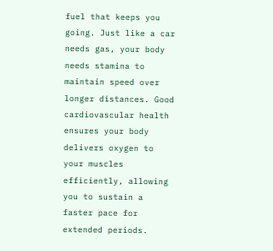fuel that keeps you going. Just like a car needs gas, your body needs stamina to maintain speed over longer distances. Good cardiovascular health ensures your body delivers oxygen to your muscles efficiently, allowing you to sustain a faster pace for extended periods.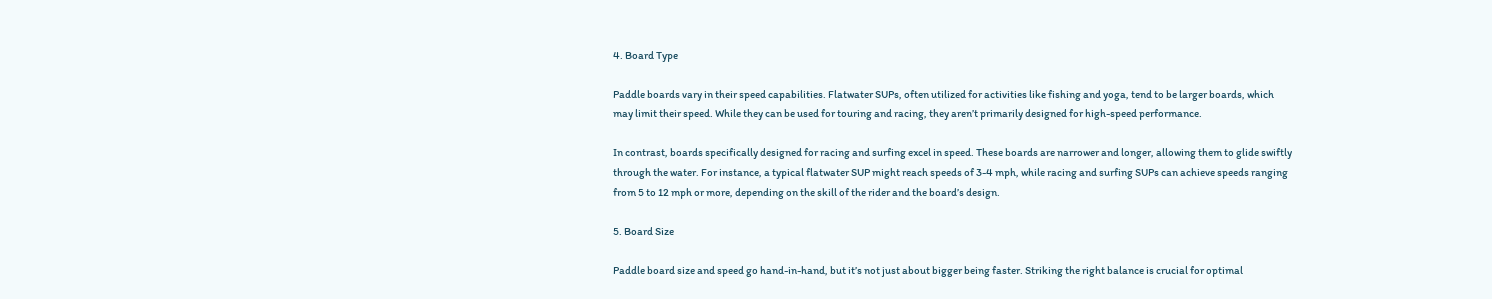4. Board Type

Paddle boards vary in their speed capabilities. Flatwater SUPs, often utilized for activities like fishing and yoga, tend to be larger boards, which may limit their speed. While they can be used for touring and racing, they aren’t primarily designed for high-speed performance.

In contrast, boards specifically designed for racing and surfing excel in speed. These boards are narrower and longer, allowing them to glide swiftly through the water. For instance, a typical flatwater SUP might reach speeds of 3-4 mph, while racing and surfing SUPs can achieve speeds ranging from 5 to 12 mph or more, depending on the skill of the rider and the board’s design.

5. Board Size

Paddle board size and speed go hand-in-hand, but it’s not just about bigger being faster. Striking the right balance is crucial for optimal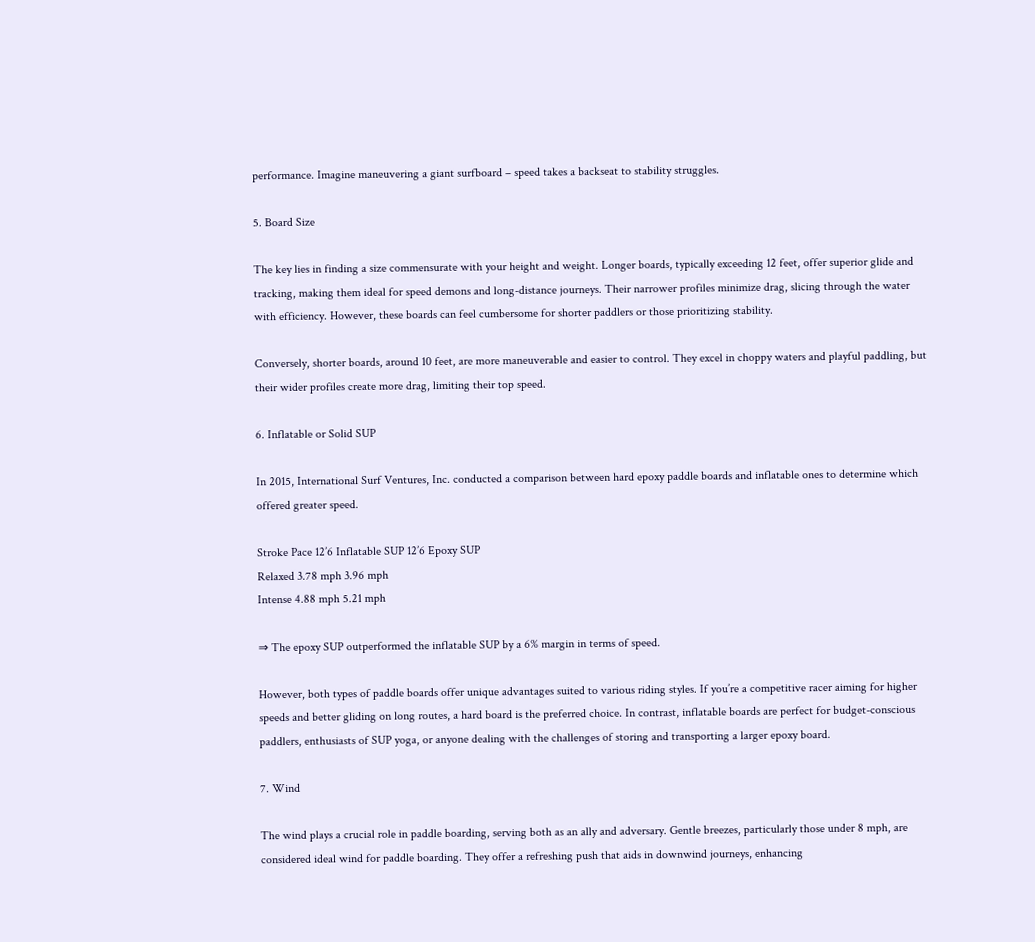performance. Imagine maneuvering a giant surfboard – speed takes a backseat to stability struggles.

5. Board Size

The key lies in finding a size commensurate with your height and weight. Longer boards, typically exceeding 12 feet, offer superior glide and tracking, making them ideal for speed demons and long-distance journeys. Their narrower profiles minimize drag, slicing through the water with efficiency. However, these boards can feel cumbersome for shorter paddlers or those prioritizing stability.

Conversely, shorter boards, around 10 feet, are more maneuverable and easier to control. They excel in choppy waters and playful paddling, but their wider profiles create more drag, limiting their top speed.

6. Inflatable or Solid SUP

In 2015, International Surf Ventures, Inc. conducted a comparison between hard epoxy paddle boards and inflatable ones to determine which offered greater speed.

Stroke Pace 12’6 Inflatable SUP 12’6 Epoxy SUP
Relaxed 3.78 mph 3.96 mph
Intense 4.88 mph 5.21 mph

⇒ The epoxy SUP outperformed the inflatable SUP by a 6% margin in terms of speed.

However, both types of paddle boards offer unique advantages suited to various riding styles. If you’re a competitive racer aiming for higher speeds and better gliding on long routes, a hard board is the preferred choice. In contrast, inflatable boards are perfect for budget-conscious paddlers, enthusiasts of SUP yoga, or anyone dealing with the challenges of storing and transporting a larger epoxy board.

7. Wind

The wind plays a crucial role in paddle boarding, serving both as an ally and adversary. Gentle breezes, particularly those under 8 mph, are considered ideal wind for paddle boarding. They offer a refreshing push that aids in downwind journeys, enhancing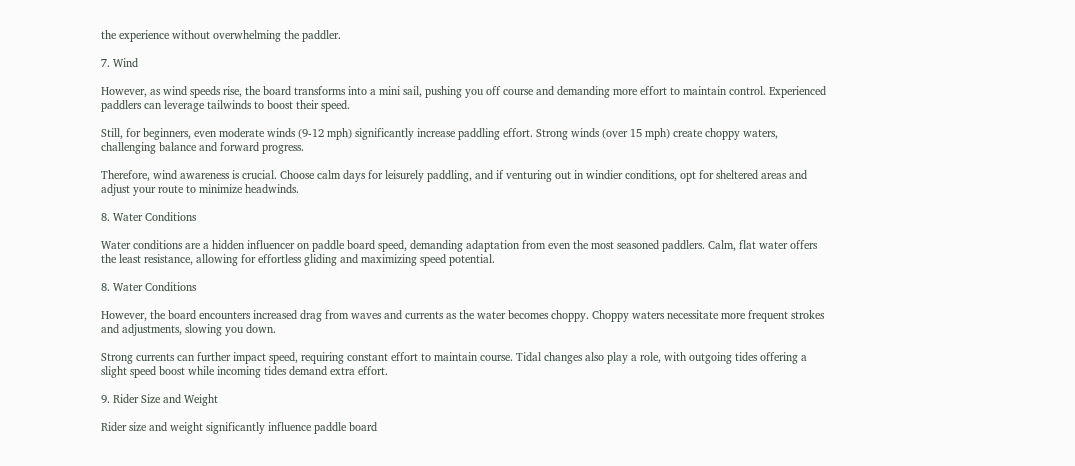the experience without overwhelming the paddler.

7. Wind

However, as wind speeds rise, the board transforms into a mini sail, pushing you off course and demanding more effort to maintain control. Experienced paddlers can leverage tailwinds to boost their speed.

Still, for beginners, even moderate winds (9-12 mph) significantly increase paddling effort. Strong winds (over 15 mph) create choppy waters, challenging balance and forward progress.

Therefore, wind awareness is crucial. Choose calm days for leisurely paddling, and if venturing out in windier conditions, opt for sheltered areas and adjust your route to minimize headwinds.

8. Water Conditions

Water conditions are a hidden influencer on paddle board speed, demanding adaptation from even the most seasoned paddlers. Calm, flat water offers the least resistance, allowing for effortless gliding and maximizing speed potential.

8. Water Conditions

However, the board encounters increased drag from waves and currents as the water becomes choppy. Choppy waters necessitate more frequent strokes and adjustments, slowing you down.

Strong currents can further impact speed, requiring constant effort to maintain course. Tidal changes also play a role, with outgoing tides offering a slight speed boost while incoming tides demand extra effort.

9. Rider Size and Weight

Rider size and weight significantly influence paddle board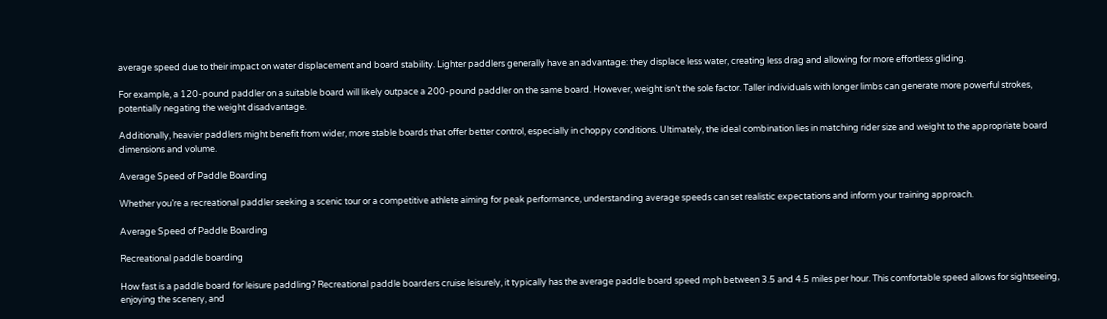average speed due to their impact on water displacement and board stability. Lighter paddlers generally have an advantage: they displace less water, creating less drag and allowing for more effortless gliding.

For example, a 120-pound paddler on a suitable board will likely outpace a 200-pound paddler on the same board. However, weight isn’t the sole factor. Taller individuals with longer limbs can generate more powerful strokes, potentially negating the weight disadvantage.

Additionally, heavier paddlers might benefit from wider, more stable boards that offer better control, especially in choppy conditions. Ultimately, the ideal combination lies in matching rider size and weight to the appropriate board dimensions and volume.

Average Speed of Paddle Boarding

Whether you’re a recreational paddler seeking a scenic tour or a competitive athlete aiming for peak performance, understanding average speeds can set realistic expectations and inform your training approach.

Average Speed of Paddle Boarding

Recreational paddle boarding

How fast is a paddle board for leisure paddling? Recreational paddle boarders cruise leisurely, it typically has the average paddle board speed mph between 3.5 and 4.5 miles per hour. This comfortable speed allows for sightseeing, enjoying the scenery, and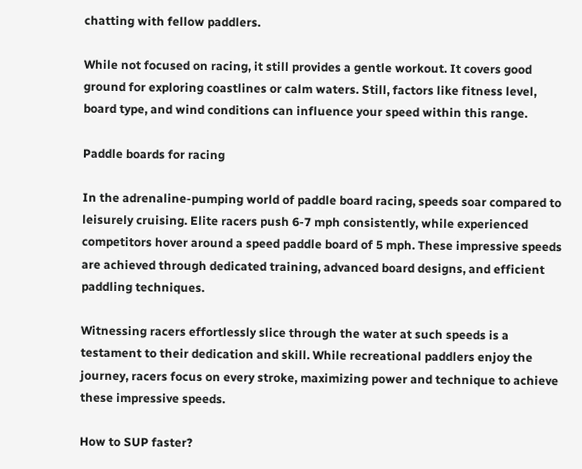chatting with fellow paddlers.

While not focused on racing, it still provides a gentle workout. It covers good ground for exploring coastlines or calm waters. Still, factors like fitness level, board type, and wind conditions can influence your speed within this range.

Paddle boards for racing

In the adrenaline-pumping world of paddle board racing, speeds soar compared to leisurely cruising. Elite racers push 6-7 mph consistently, while experienced competitors hover around a speed paddle board of 5 mph. These impressive speeds are achieved through dedicated training, advanced board designs, and efficient paddling techniques.

Witnessing racers effortlessly slice through the water at such speeds is a testament to their dedication and skill. While recreational paddlers enjoy the journey, racers focus on every stroke, maximizing power and technique to achieve these impressive speeds.

How to SUP faster?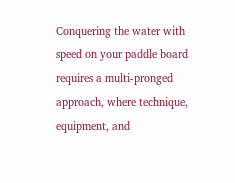Conquering the water with speed on your paddle board requires a multi-pronged approach, where technique, equipment, and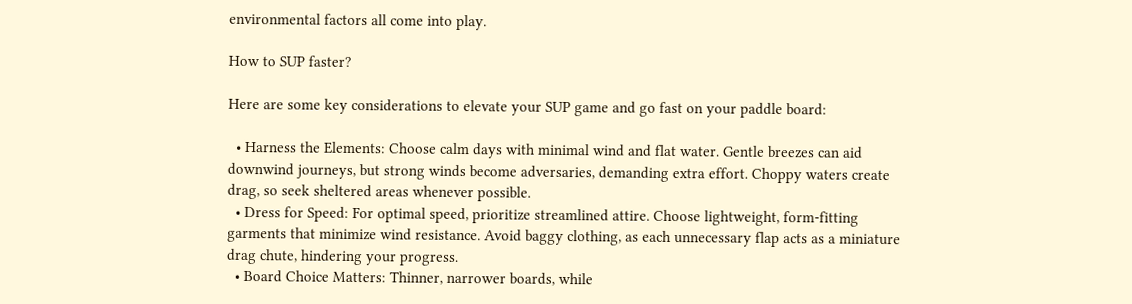environmental factors all come into play.

How to SUP faster?

Here are some key considerations to elevate your SUP game and go fast on your paddle board:

  • Harness the Elements: Choose calm days with minimal wind and flat water. Gentle breezes can aid downwind journeys, but strong winds become adversaries, demanding extra effort. Choppy waters create drag, so seek sheltered areas whenever possible.
  • Dress for Speed: For optimal speed, prioritize streamlined attire. Choose lightweight, form-fitting garments that minimize wind resistance. Avoid baggy clothing, as each unnecessary flap acts as a miniature drag chute, hindering your progress.
  • Board Choice Matters: Thinner, narrower boards, while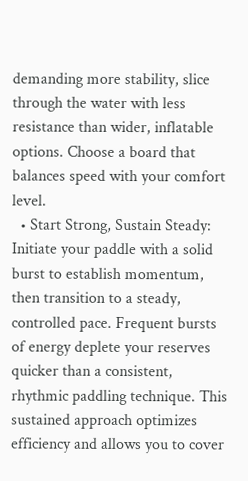demanding more stability, slice through the water with less resistance than wider, inflatable options. Choose a board that balances speed with your comfort level.
  • Start Strong, Sustain Steady: Initiate your paddle with a solid burst to establish momentum, then transition to a steady, controlled pace. Frequent bursts of energy deplete your reserves quicker than a consistent, rhythmic paddling technique. This sustained approach optimizes efficiency and allows you to cover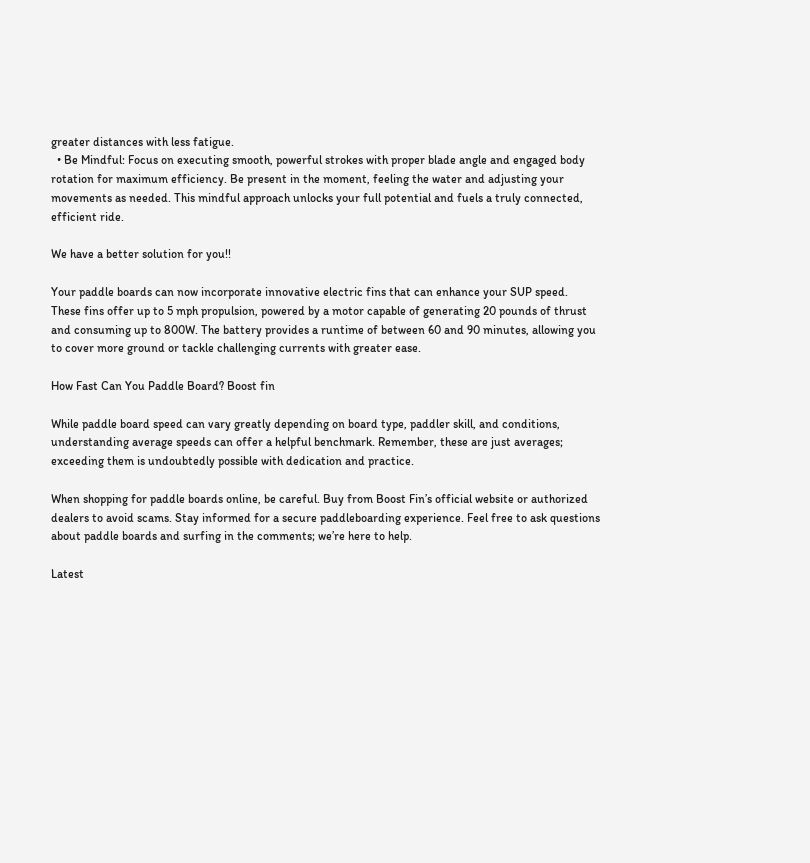greater distances with less fatigue.
  • Be Mindful: Focus on executing smooth, powerful strokes with proper blade angle and engaged body rotation for maximum efficiency. Be present in the moment, feeling the water and adjusting your movements as needed. This mindful approach unlocks your full potential and fuels a truly connected, efficient ride.

We have a better solution for you!!

Your paddle boards can now incorporate innovative electric fins that can enhance your SUP speed. These fins offer up to 5 mph propulsion, powered by a motor capable of generating 20 pounds of thrust and consuming up to 800W. The battery provides a runtime of between 60 and 90 minutes, allowing you to cover more ground or tackle challenging currents with greater ease.

How Fast Can You Paddle Board? Boost fin

While paddle board speed can vary greatly depending on board type, paddler skill, and conditions, understanding average speeds can offer a helpful benchmark. Remember, these are just averages; exceeding them is undoubtedly possible with dedication and practice.

When shopping for paddle boards online, be careful. Buy from Boost Fin’s official website or authorized dealers to avoid scams. Stay informed for a secure paddleboarding experience. Feel free to ask questions about paddle boards and surfing in the comments; we’re here to help.

Latest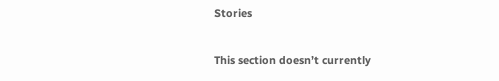Stories

This section doesn’t currently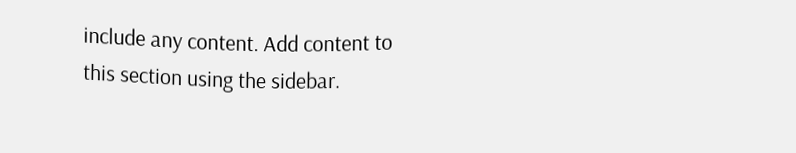include any content. Add content to this section using the sidebar.